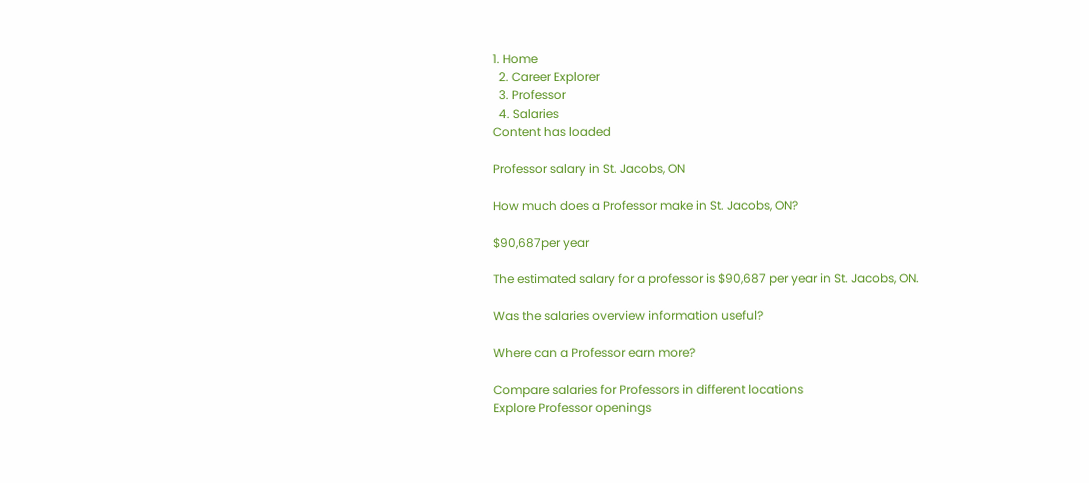1. Home
  2. Career Explorer
  3. Professor
  4. Salaries
Content has loaded

Professor salary in St. Jacobs, ON

How much does a Professor make in St. Jacobs, ON?

$90,687per year

The estimated salary for a professor is $90,687 per year in St. Jacobs, ON.

Was the salaries overview information useful?

Where can a Professor earn more?

Compare salaries for Professors in different locations
Explore Professor openings